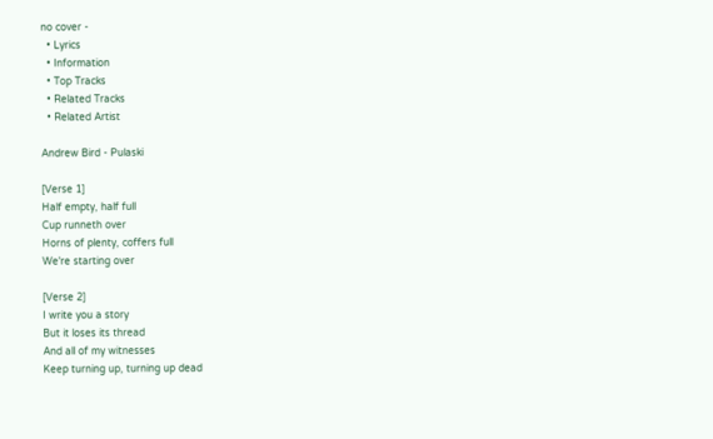no cover -
  • Lyrics
  • Information
  • Top Tracks
  • Related Tracks
  • Related Artist

Andrew Bird - Pulaski

[Verse 1]
Half empty, half full
Cup runneth over
Horns of plenty, coffers full
We're starting over

[Verse 2]
I write you a story
But it loses its thread
And all of my witnesses
Keep turning up, turning up dead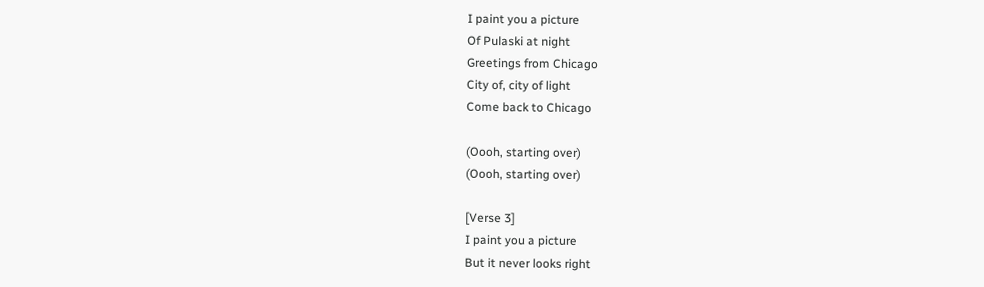I paint you a picture
Of Pulaski at night
Greetings from Chicago
City of, city of light
Come back to Chicago

(Oooh, starting over)
(Oooh, starting over)

[Verse 3]
I paint you a picture
But it never looks right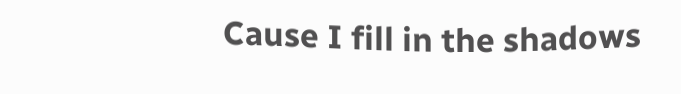Cause I fill in the shadows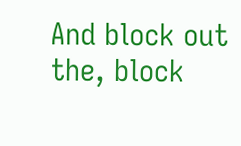And block out the, block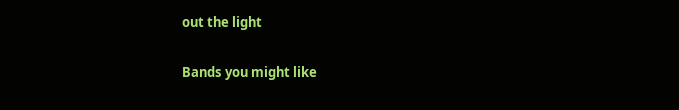out the light

Bands you might like